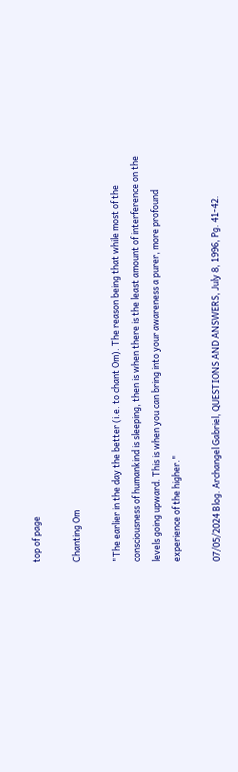top of page

Chanting Om

"The earlier in the day the better (i.e. to chant Om). The reason being that while most of the consciousness of humankind is sleeping, then is when there is the least amount of interference on the levels going upward. This is when you can bring into your awareness a purer, more profound experience of the higher."

07/05/2024 Blog. Archangel Gabriel, QUESTIONS AND ANSWERS, July 8, 1996, Pg. 41-42.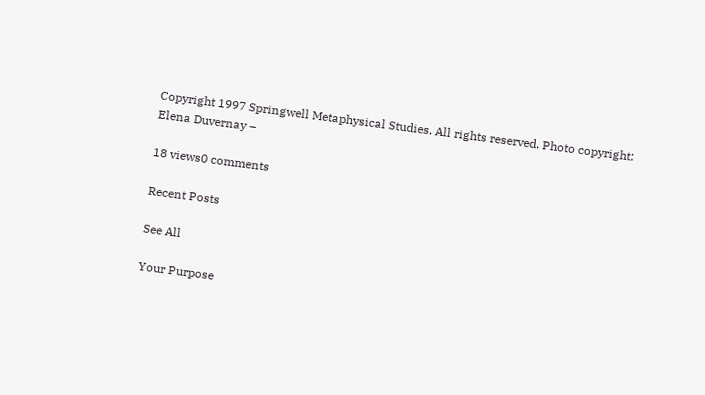Copyright 1997 Springwell Metaphysical Studies. All rights reserved. Photo copyright: Elena Duvernay –

18 views0 comments

Recent Posts

See All

Your Purpose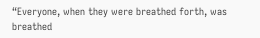“Everyone, when they were breathed forth, was breathed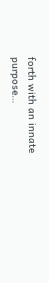forth with an innate purpose…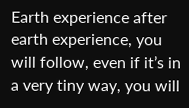Earth experience after earth experience, you will follow, even if it’s in a very tiny way, you will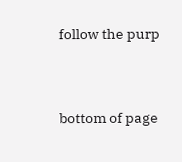follow the purp


bottom of page